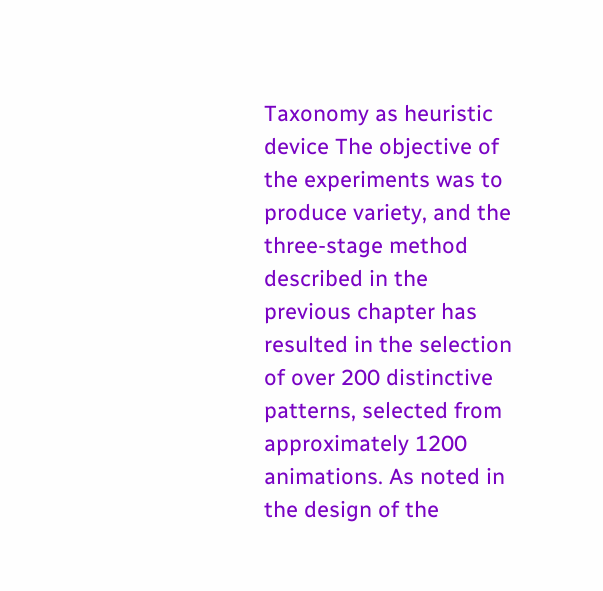Taxonomy as heuristic device The objective of the experiments was to produce variety, and the three-stage method described in the previous chapter has resulted in the selection of over 200 distinctive patterns, selected from approximately 1200 animations. As noted in the design of the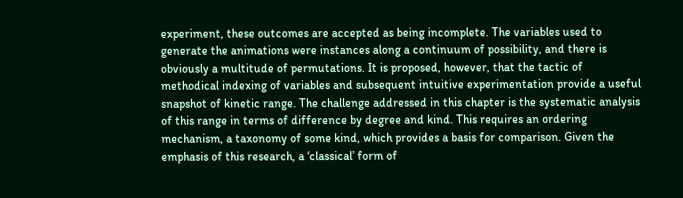experiment, these outcomes are accepted as being incomplete. The variables used to generate the animations were instances along a continuum of possibility, and there is obviously a multitude of permutations. It is proposed, however, that the tactic of methodical indexing of variables and subsequent intuitive experimentation provide a useful snapshot of kinetic range. The challenge addressed in this chapter is the systematic analysis of this range in terms of difference by degree and kind. This requires an ordering mechanism, a taxonomy of some kind, which provides a basis for comparison. Given the emphasis of this research, a ‘classical’ form of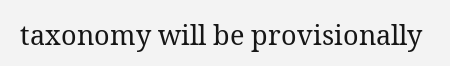taxonomy will be provisionally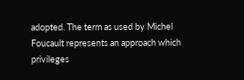adopted. The term as used by Michel Foucault represents an approach which privileges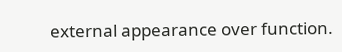external appearance over function.